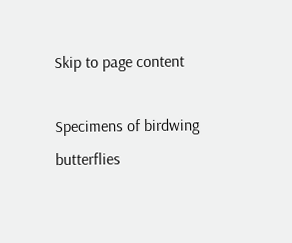Skip to page content

Specimens of birdwing butterflies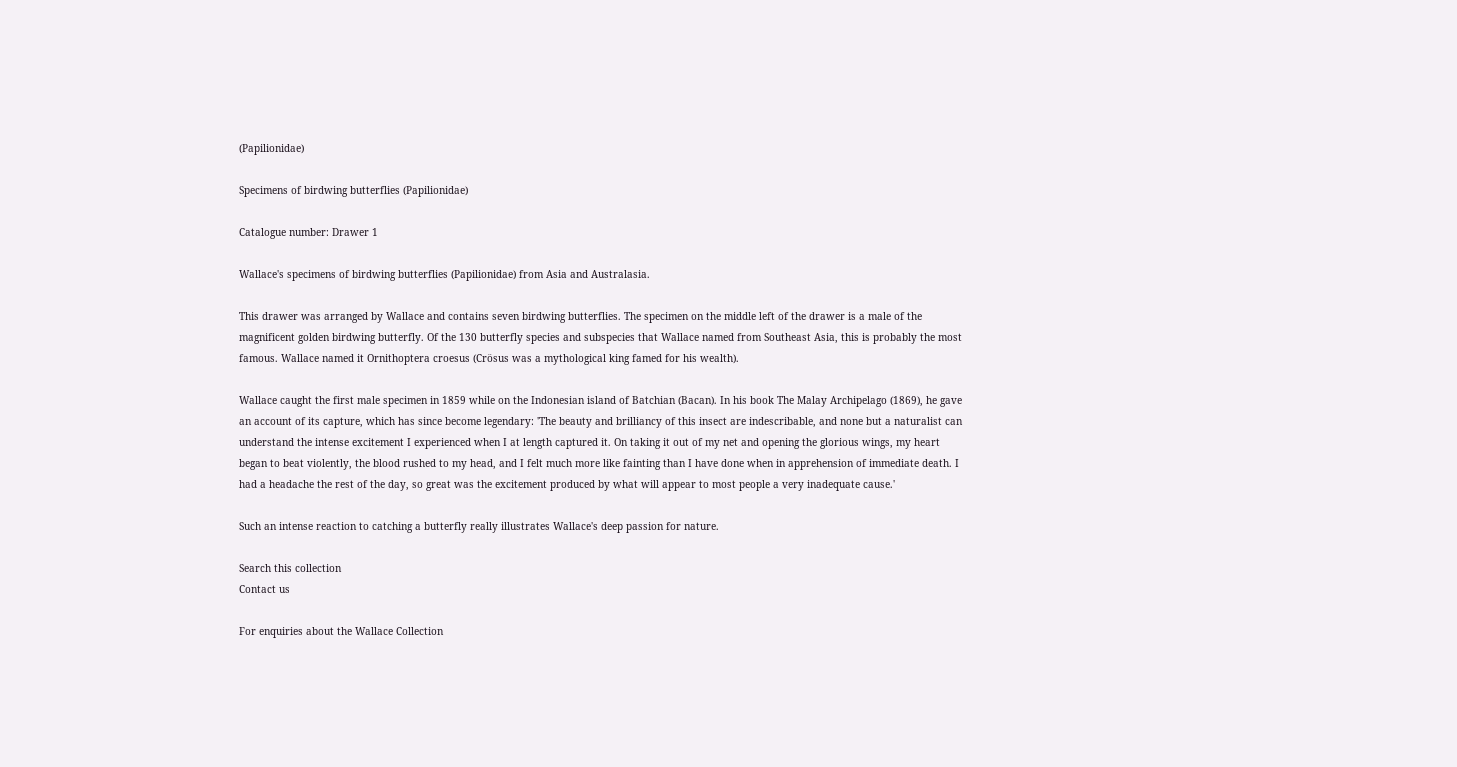(Papilionidae)

Specimens of birdwing butterflies (Papilionidae)

Catalogue number: Drawer 1

Wallace's specimens of birdwing butterflies (Papilionidae) from Asia and Australasia.

This drawer was arranged by Wallace and contains seven birdwing butterflies. The specimen on the middle left of the drawer is a male of the magnificent golden birdwing butterfly. Of the 130 butterfly species and subspecies that Wallace named from Southeast Asia, this is probably the most famous. Wallace named it Ornithoptera croesus (Crösus was a mythological king famed for his wealth).

Wallace caught the first male specimen in 1859 while on the Indonesian island of Batchian (Bacan). In his book The Malay Archipelago (1869), he gave an account of its capture, which has since become legendary: 'The beauty and brilliancy of this insect are indescribable, and none but a naturalist can understand the intense excitement I experienced when I at length captured it. On taking it out of my net and opening the glorious wings, my heart began to beat violently, the blood rushed to my head, and I felt much more like fainting than I have done when in apprehension of immediate death. I had a headache the rest of the day, so great was the excitement produced by what will appear to most people a very inadequate cause.'

Such an intense reaction to catching a butterfly really illustrates Wallace's deep passion for nature.

Search this collection
Contact us

For enquiries about the Wallace Collection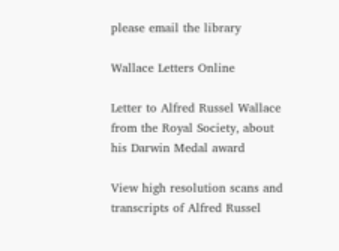please email the library

Wallace Letters Online

Letter to Alfred Russel Wallace from the Royal Society, about his Darwin Medal award

View high resolution scans and transcripts of Alfred Russel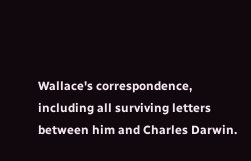Wallace's correspondence, including all surviving letters between him and Charles Darwin.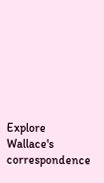Explore Wallace's correspondence